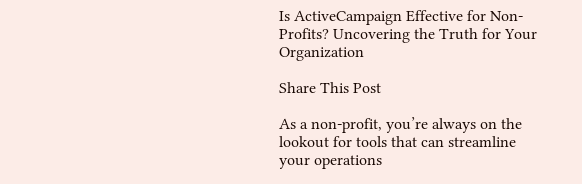Is ActiveCampaign Effective for Non-Profits? Uncovering the Truth for Your Organization

Share This Post

As a non-profit, you’re always on the lookout for tools that can streamline your operations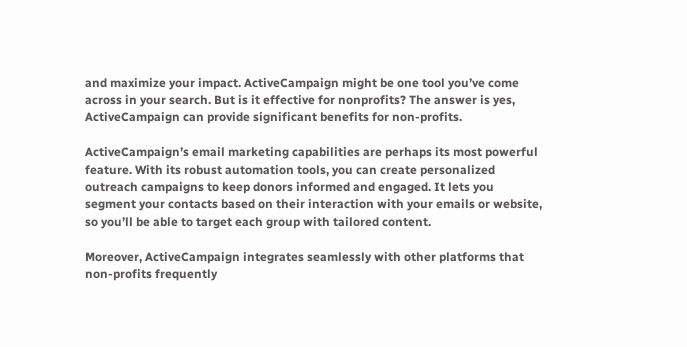and maximize your impact. ActiveCampaign might be one tool you’ve come across in your search. But is it effective for nonprofits? The answer is yes, ActiveCampaign can provide significant benefits for non-profits.

ActiveCampaign’s email marketing capabilities are perhaps its most powerful feature. With its robust automation tools, you can create personalized outreach campaigns to keep donors informed and engaged. It lets you segment your contacts based on their interaction with your emails or website, so you’ll be able to target each group with tailored content.

Moreover, ActiveCampaign integrates seamlessly with other platforms that non-profits frequently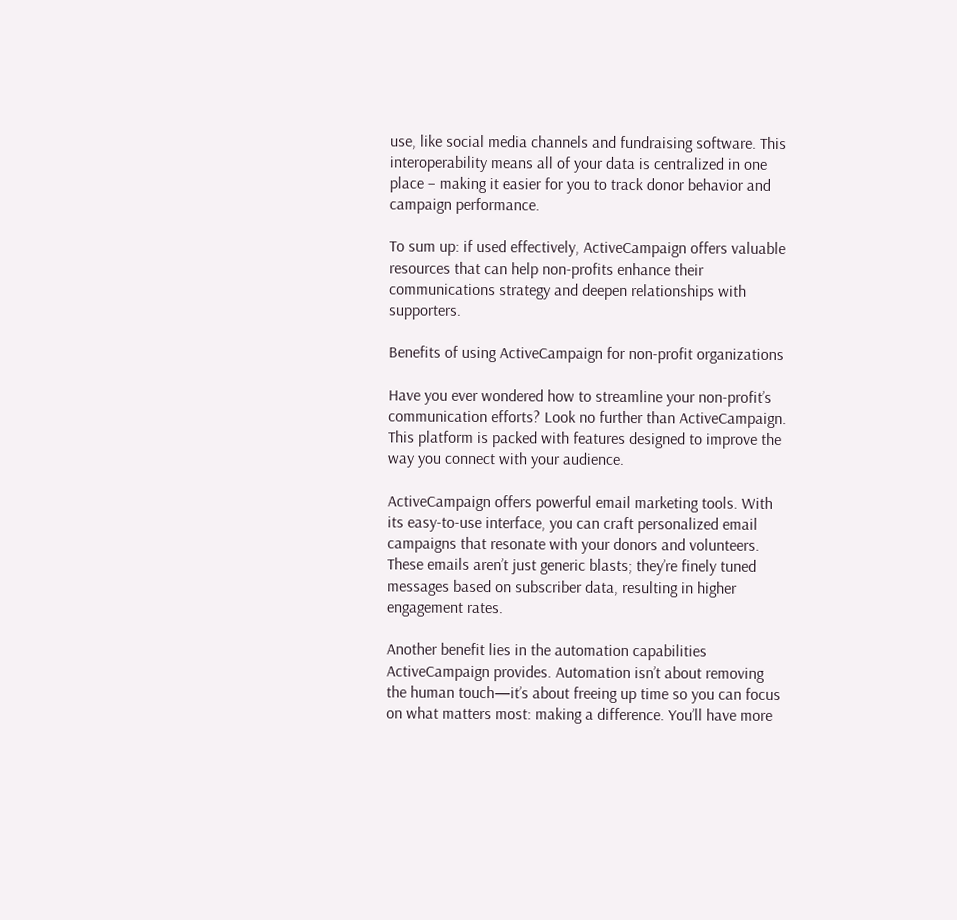use, like social media channels and fundraising software. This interoperability means all of your data is centralized in one place – making it easier for you to track donor behavior and campaign performance.

To sum up: if used effectively, ActiveCampaign offers valuable resources that can help non-profits enhance their communications strategy and deepen relationships with supporters.

Benefits of using ActiveCampaign for non-profit organizations

Have you ever wondered how to streamline your non-profit’s communication efforts? Look no further than ActiveCampaign. This platform is packed with features designed to improve the way you connect with your audience.

ActiveCampaign offers powerful email marketing tools. With its easy-to-use interface, you can craft personalized email campaigns that resonate with your donors and volunteers. These emails aren’t just generic blasts; they’re finely tuned messages based on subscriber data, resulting in higher engagement rates.

Another benefit lies in the automation capabilities ActiveCampaign provides. Automation isn’t about removing the human touch—it’s about freeing up time so you can focus on what matters most: making a difference. You’ll have more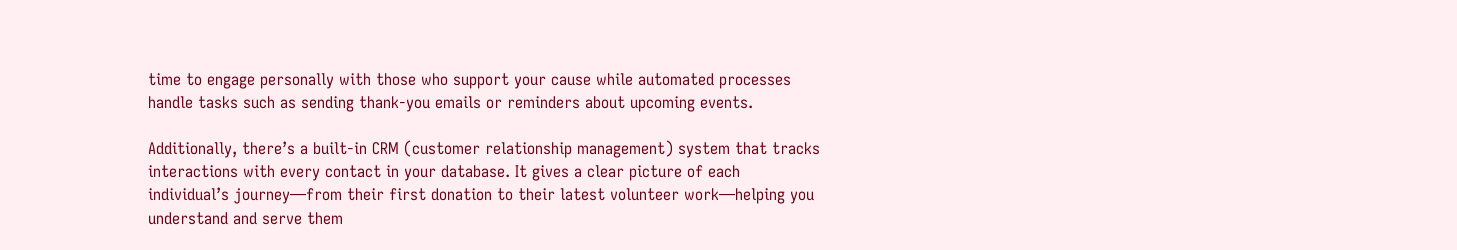time to engage personally with those who support your cause while automated processes handle tasks such as sending thank-you emails or reminders about upcoming events.

Additionally, there’s a built-in CRM (customer relationship management) system that tracks interactions with every contact in your database. It gives a clear picture of each individual’s journey—from their first donation to their latest volunteer work—helping you understand and serve them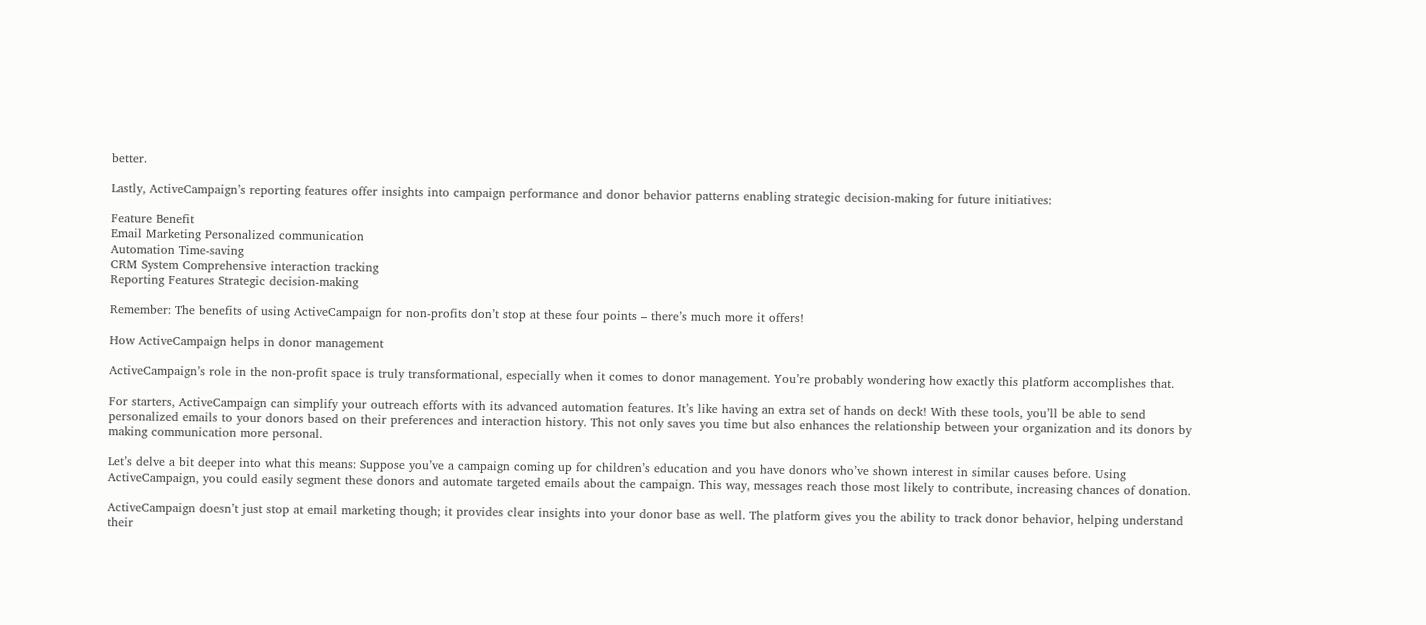better.

Lastly, ActiveCampaign’s reporting features offer insights into campaign performance and donor behavior patterns enabling strategic decision-making for future initiatives:

Feature Benefit
Email Marketing Personalized communication
Automation Time-saving
CRM System Comprehensive interaction tracking
Reporting Features Strategic decision-making

Remember: The benefits of using ActiveCampaign for non-profits don’t stop at these four points – there’s much more it offers!

How ActiveCampaign helps in donor management

ActiveCampaign’s role in the non-profit space is truly transformational, especially when it comes to donor management. You’re probably wondering how exactly this platform accomplishes that.

For starters, ActiveCampaign can simplify your outreach efforts with its advanced automation features. It’s like having an extra set of hands on deck! With these tools, you’ll be able to send personalized emails to your donors based on their preferences and interaction history. This not only saves you time but also enhances the relationship between your organization and its donors by making communication more personal.

Let’s delve a bit deeper into what this means: Suppose you’ve a campaign coming up for children’s education and you have donors who’ve shown interest in similar causes before. Using ActiveCampaign, you could easily segment these donors and automate targeted emails about the campaign. This way, messages reach those most likely to contribute, increasing chances of donation.

ActiveCampaign doesn’t just stop at email marketing though; it provides clear insights into your donor base as well. The platform gives you the ability to track donor behavior, helping understand their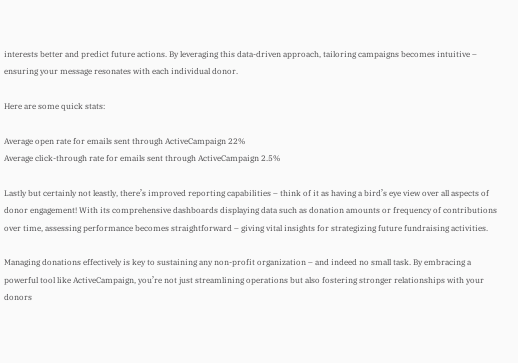interests better and predict future actions. By leveraging this data-driven approach, tailoring campaigns becomes intuitive – ensuring your message resonates with each individual donor.

Here are some quick stats:

Average open rate for emails sent through ActiveCampaign 22%
Average click-through rate for emails sent through ActiveCampaign 2.5%

Lastly but certainly not leastly, there’s improved reporting capabilities – think of it as having a bird’s eye view over all aspects of donor engagement! With its comprehensive dashboards displaying data such as donation amounts or frequency of contributions over time, assessing performance becomes straightforward – giving vital insights for strategizing future fundraising activities.

Managing donations effectively is key to sustaining any non-profit organization – and indeed no small task. By embracing a powerful tool like ActiveCampaign, you’re not just streamlining operations but also fostering stronger relationships with your donors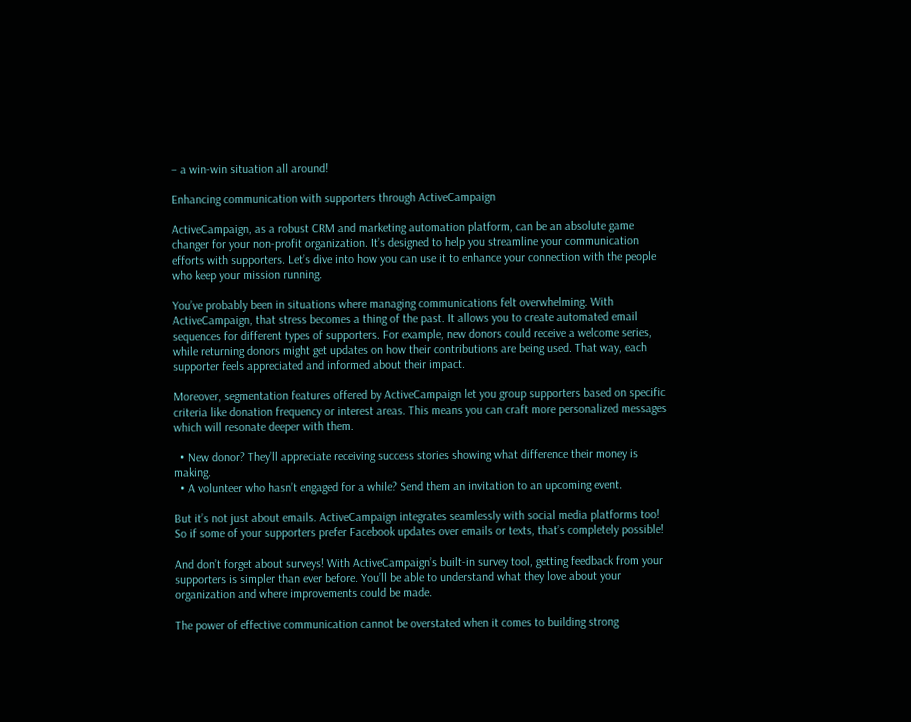– a win-win situation all around!

Enhancing communication with supporters through ActiveCampaign

ActiveCampaign, as a robust CRM and marketing automation platform, can be an absolute game changer for your non-profit organization. It’s designed to help you streamline your communication efforts with supporters. Let’s dive into how you can use it to enhance your connection with the people who keep your mission running.

You’ve probably been in situations where managing communications felt overwhelming. With ActiveCampaign, that stress becomes a thing of the past. It allows you to create automated email sequences for different types of supporters. For example, new donors could receive a welcome series, while returning donors might get updates on how their contributions are being used. That way, each supporter feels appreciated and informed about their impact.

Moreover, segmentation features offered by ActiveCampaign let you group supporters based on specific criteria like donation frequency or interest areas. This means you can craft more personalized messages which will resonate deeper with them.

  • New donor? They’ll appreciate receiving success stories showing what difference their money is making.
  • A volunteer who hasn’t engaged for a while? Send them an invitation to an upcoming event.

But it’s not just about emails. ActiveCampaign integrates seamlessly with social media platforms too! So if some of your supporters prefer Facebook updates over emails or texts, that’s completely possible!

And don’t forget about surveys! With ActiveCampaign’s built-in survey tool, getting feedback from your supporters is simpler than ever before. You’ll be able to understand what they love about your organization and where improvements could be made.

The power of effective communication cannot be overstated when it comes to building strong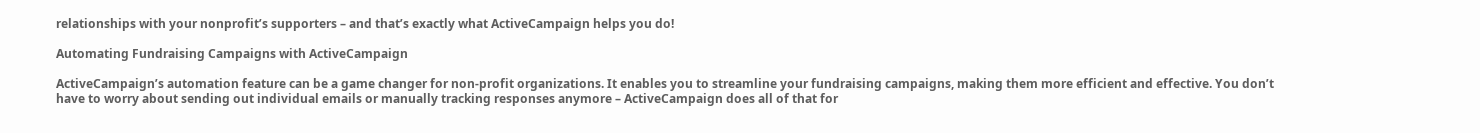relationships with your nonprofit’s supporters – and that’s exactly what ActiveCampaign helps you do!

Automating Fundraising Campaigns with ActiveCampaign

ActiveCampaign’s automation feature can be a game changer for non-profit organizations. It enables you to streamline your fundraising campaigns, making them more efficient and effective. You don’t have to worry about sending out individual emails or manually tracking responses anymore – ActiveCampaign does all of that for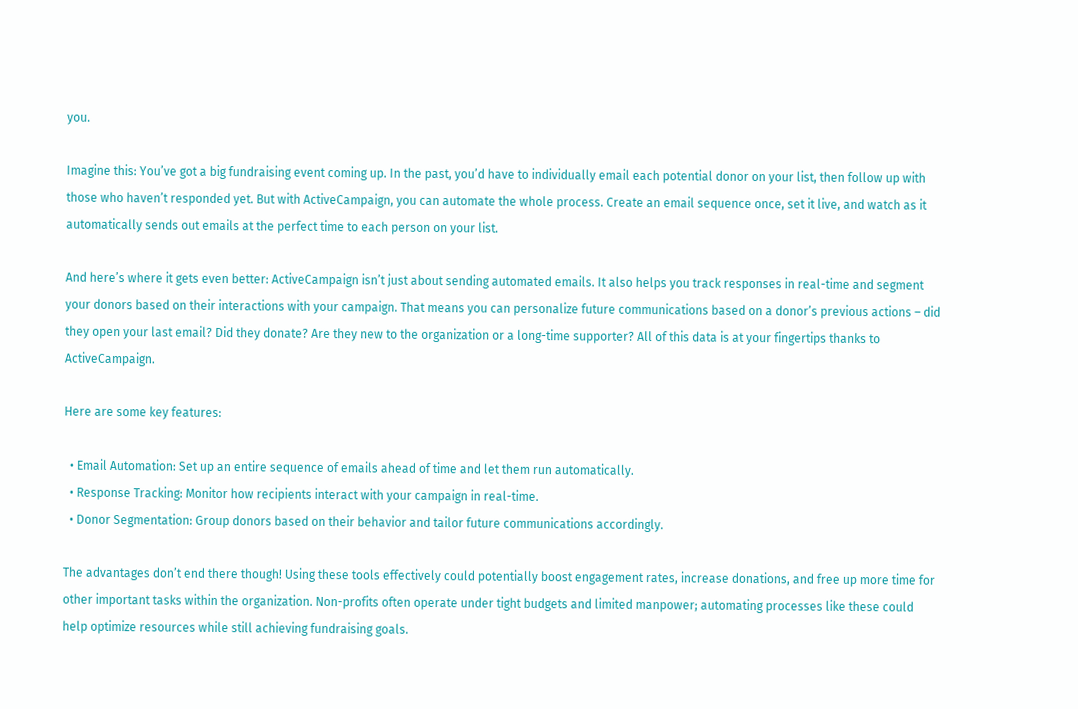you.

Imagine this: You’ve got a big fundraising event coming up. In the past, you’d have to individually email each potential donor on your list, then follow up with those who haven’t responded yet. But with ActiveCampaign, you can automate the whole process. Create an email sequence once, set it live, and watch as it automatically sends out emails at the perfect time to each person on your list.

And here’s where it gets even better: ActiveCampaign isn’t just about sending automated emails. It also helps you track responses in real-time and segment your donors based on their interactions with your campaign. That means you can personalize future communications based on a donor’s previous actions – did they open your last email? Did they donate? Are they new to the organization or a long-time supporter? All of this data is at your fingertips thanks to ActiveCampaign.

Here are some key features:

  • Email Automation: Set up an entire sequence of emails ahead of time and let them run automatically.
  • Response Tracking: Monitor how recipients interact with your campaign in real-time.
  • Donor Segmentation: Group donors based on their behavior and tailor future communications accordingly.

The advantages don’t end there though! Using these tools effectively could potentially boost engagement rates, increase donations, and free up more time for other important tasks within the organization. Non-profits often operate under tight budgets and limited manpower; automating processes like these could help optimize resources while still achieving fundraising goals.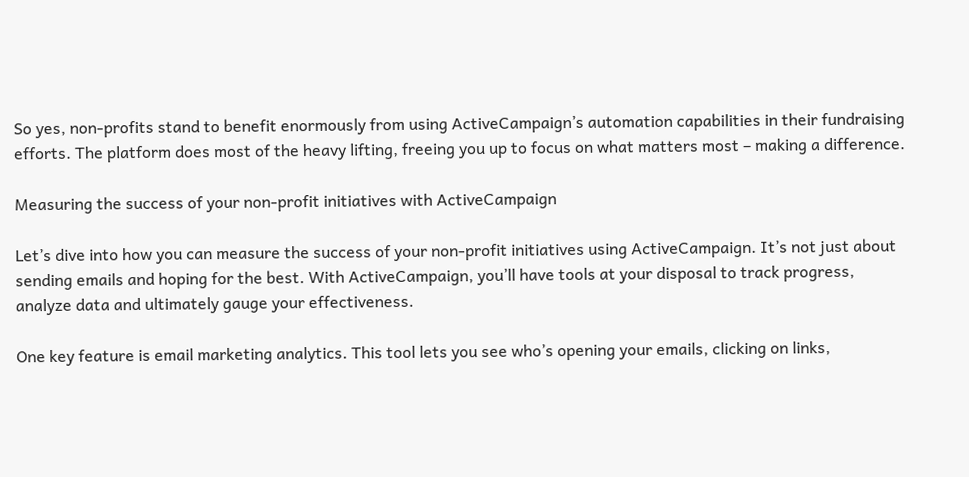So yes, non-profits stand to benefit enormously from using ActiveCampaign’s automation capabilities in their fundraising efforts. The platform does most of the heavy lifting, freeing you up to focus on what matters most – making a difference.

Measuring the success of your non-profit initiatives with ActiveCampaign

Let’s dive into how you can measure the success of your non-profit initiatives using ActiveCampaign. It’s not just about sending emails and hoping for the best. With ActiveCampaign, you’ll have tools at your disposal to track progress, analyze data and ultimately gauge your effectiveness.

One key feature is email marketing analytics. This tool lets you see who’s opening your emails, clicking on links,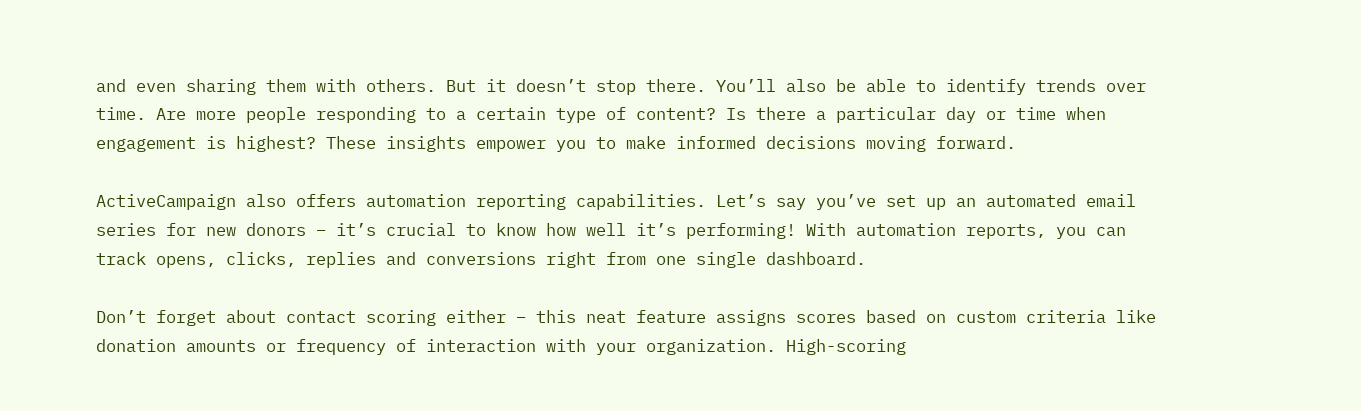and even sharing them with others. But it doesn’t stop there. You’ll also be able to identify trends over time. Are more people responding to a certain type of content? Is there a particular day or time when engagement is highest? These insights empower you to make informed decisions moving forward.

ActiveCampaign also offers automation reporting capabilities. Let’s say you’ve set up an automated email series for new donors – it’s crucial to know how well it’s performing! With automation reports, you can track opens, clicks, replies and conversions right from one single dashboard.

Don’t forget about contact scoring either – this neat feature assigns scores based on custom criteria like donation amounts or frequency of interaction with your organization. High-scoring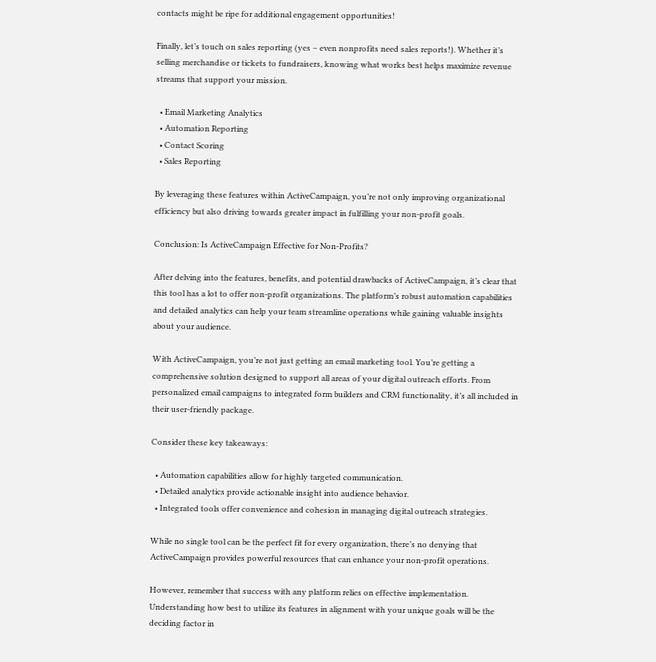contacts might be ripe for additional engagement opportunities!

Finally, let’s touch on sales reporting (yes – even nonprofits need sales reports!). Whether it’s selling merchandise or tickets to fundraisers, knowing what works best helps maximize revenue streams that support your mission.

  • Email Marketing Analytics
  • Automation Reporting
  • Contact Scoring
  • Sales Reporting

By leveraging these features within ActiveCampaign, you’re not only improving organizational efficiency but also driving towards greater impact in fulfilling your non-profit goals.

Conclusion: Is ActiveCampaign Effective for Non-Profits?

After delving into the features, benefits, and potential drawbacks of ActiveCampaign, it’s clear that this tool has a lot to offer non-profit organizations. The platform’s robust automation capabilities and detailed analytics can help your team streamline operations while gaining valuable insights about your audience.

With ActiveCampaign, you’re not just getting an email marketing tool. You’re getting a comprehensive solution designed to support all areas of your digital outreach efforts. From personalized email campaigns to integrated form builders and CRM functionality, it’s all included in their user-friendly package.

Consider these key takeaways:

  • Automation capabilities allow for highly targeted communication.
  • Detailed analytics provide actionable insight into audience behavior.
  • Integrated tools offer convenience and cohesion in managing digital outreach strategies.

While no single tool can be the perfect fit for every organization, there’s no denying that ActiveCampaign provides powerful resources that can enhance your non-profit operations.

However, remember that success with any platform relies on effective implementation. Understanding how best to utilize its features in alignment with your unique goals will be the deciding factor in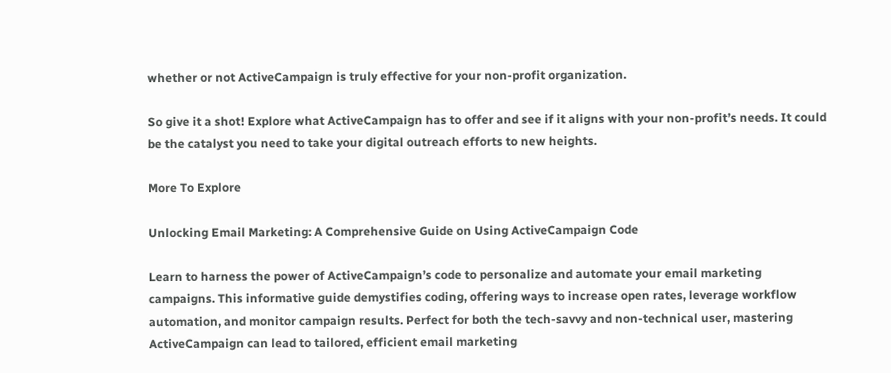whether or not ActiveCampaign is truly effective for your non-profit organization.

So give it a shot! Explore what ActiveCampaign has to offer and see if it aligns with your non-profit’s needs. It could be the catalyst you need to take your digital outreach efforts to new heights.

More To Explore

Unlocking Email Marketing: A Comprehensive Guide on Using ActiveCampaign Code

Learn to harness the power of ActiveCampaign’s code to personalize and automate your email marketing campaigns. This informative guide demystifies coding, offering ways to increase open rates, leverage workflow automation, and monitor campaign results. Perfect for both the tech-savvy and non-technical user, mastering ActiveCampaign can lead to tailored, efficient email marketing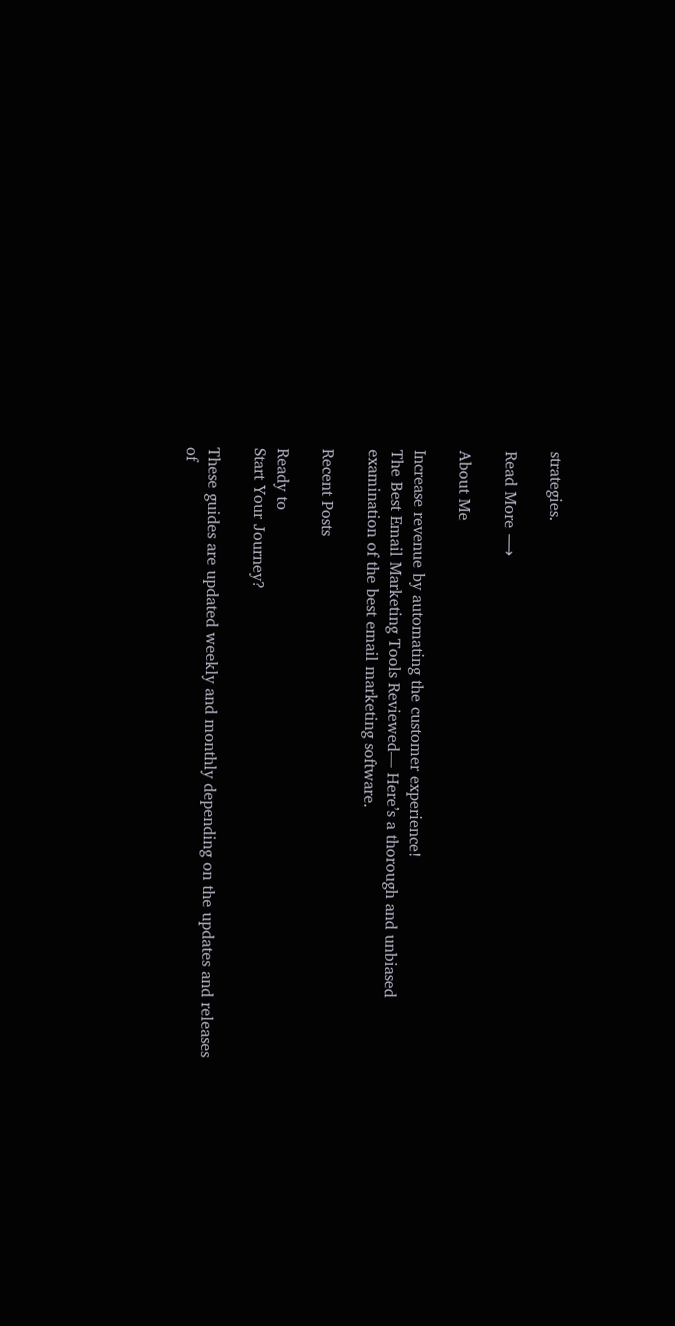strategies.

Read More ⟶

About Me

Increase revenue by automating the customer experience!
The Best Email Marketing Tools Reviewed— Here’s a thorough and unbiased examination of the best email marketing software.

Recent Posts

Ready to
Start Your Journey?

These guides are updated weekly and monthly depending on the updates and releases of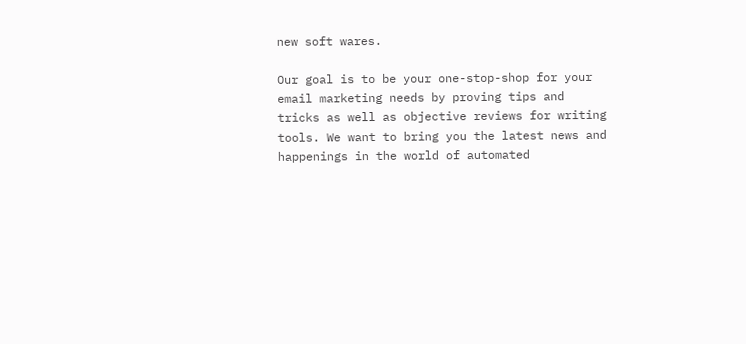new soft wares.

Our goal is to be your one-stop-shop for your email marketing needs by proving tips and tricks as well as objective reviews for writing tools. We want to bring you the latest news and happenings in the world of automated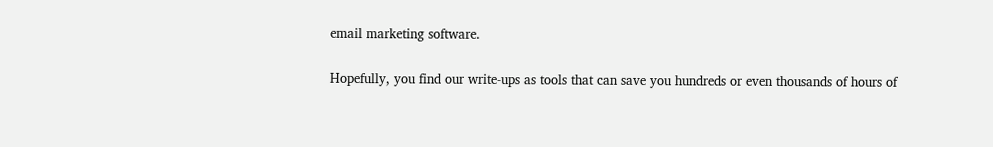email marketing software.

Hopefully, you find our write-ups as tools that can save you hundreds or even thousands of hours of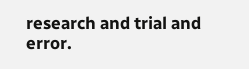research and trial and error.